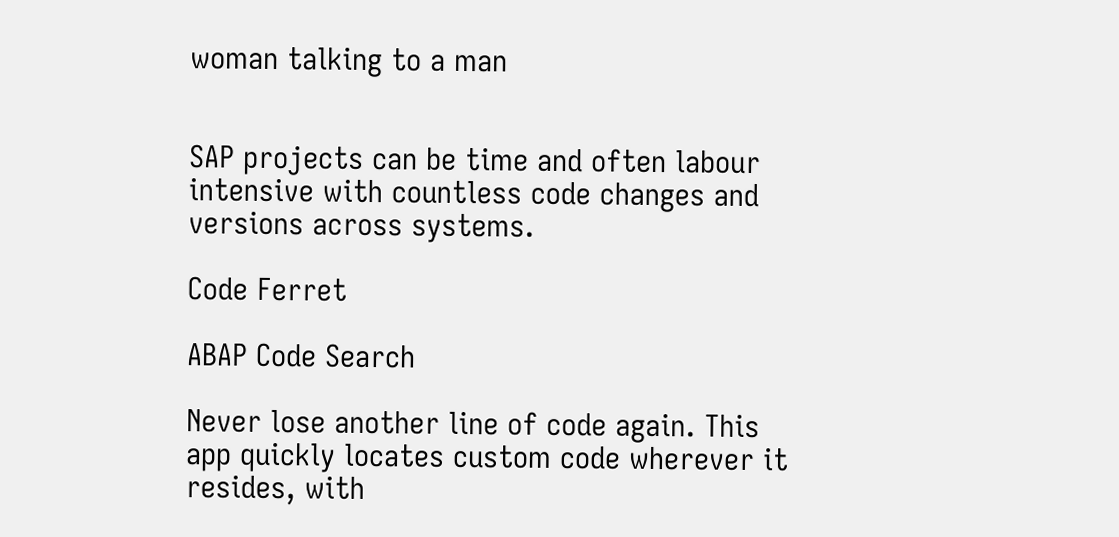woman talking to a man


SAP projects can be time and often labour intensive with countless code changes and versions across systems.

Code Ferret

ABAP Code Search

Never lose another line of code again. This app quickly locates custom code wherever it resides, with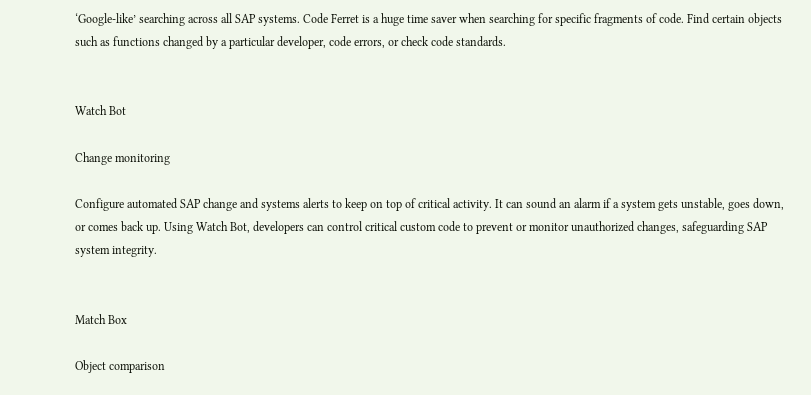‘Google-like’ searching across all SAP systems. Code Ferret is a huge time saver when searching for specific fragments of code. Find certain objects such as functions changed by a particular developer, code errors, or check code standards.


Watch Bot

Change monitoring

Configure automated SAP change and systems alerts to keep on top of critical activity. It can sound an alarm if a system gets unstable, goes down, or comes back up. Using Watch Bot, developers can control critical custom code to prevent or monitor unauthorized changes, safeguarding SAP system integrity.


Match Box

Object comparison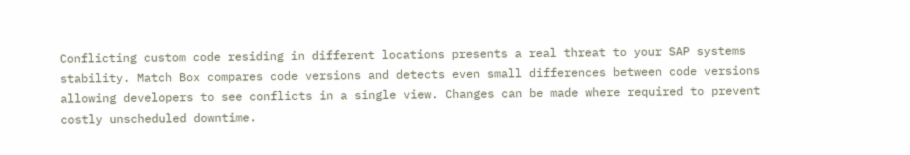Conflicting custom code residing in different locations presents a real threat to your SAP systems stability. Match Box compares code versions and detects even small differences between code versions allowing developers to see conflicts in a single view. Changes can be made where required to prevent costly unscheduled downtime.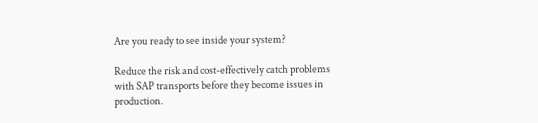Are you ready to see inside your system?

Reduce the risk and cost-effectively catch problems with SAP transports before they become issues in production.